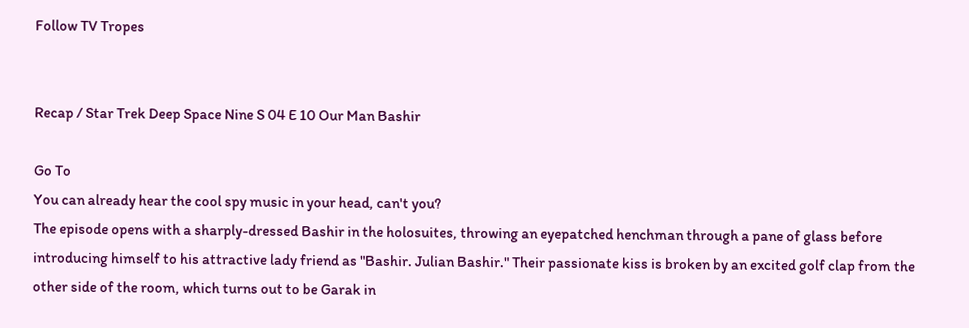Follow TV Tropes


Recap / Star Trek Deep Space Nine S 04 E 10 Our Man Bashir

Go To
You can already hear the cool spy music in your head, can't you?
The episode opens with a sharply-dressed Bashir in the holosuites, throwing an eyepatched henchman through a pane of glass before introducing himself to his attractive lady friend as "Bashir. Julian Bashir." Their passionate kiss is broken by an excited golf clap from the other side of the room, which turns out to be Garak in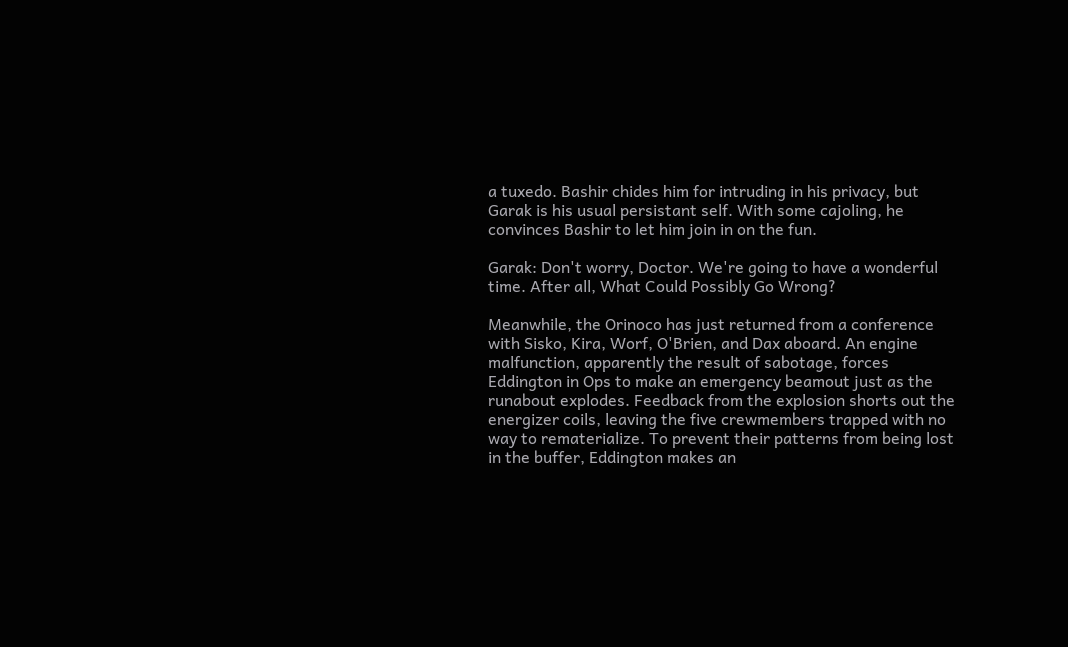a tuxedo. Bashir chides him for intruding in his privacy, but Garak is his usual persistant self. With some cajoling, he convinces Bashir to let him join in on the fun.

Garak: Don't worry, Doctor. We're going to have a wonderful time. After all, What Could Possibly Go Wrong?

Meanwhile, the Orinoco has just returned from a conference with Sisko, Kira, Worf, O'Brien, and Dax aboard. An engine malfunction, apparently the result of sabotage, forces Eddington in Ops to make an emergency beamout just as the runabout explodes. Feedback from the explosion shorts out the energizer coils, leaving the five crewmembers trapped with no way to rematerialize. To prevent their patterns from being lost in the buffer, Eddington makes an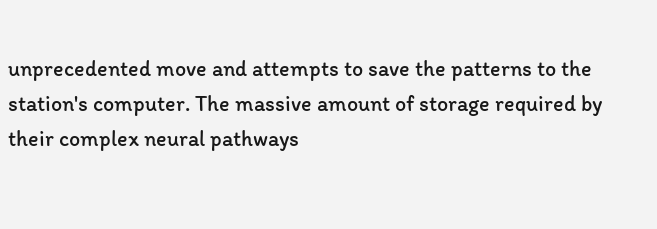unprecedented move and attempts to save the patterns to the station's computer. The massive amount of storage required by their complex neural pathways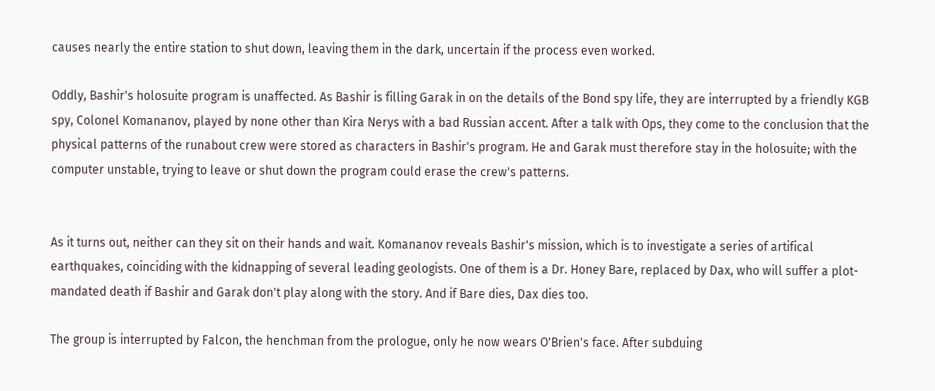causes nearly the entire station to shut down, leaving them in the dark, uncertain if the process even worked.

Oddly, Bashir's holosuite program is unaffected. As Bashir is filling Garak in on the details of the Bond spy life, they are interrupted by a friendly KGB spy, Colonel Komananov, played by none other than Kira Nerys with a bad Russian accent. After a talk with Ops, they come to the conclusion that the physical patterns of the runabout crew were stored as characters in Bashir's program. He and Garak must therefore stay in the holosuite; with the computer unstable, trying to leave or shut down the program could erase the crew's patterns.


As it turns out, neither can they sit on their hands and wait. Komananov reveals Bashir's mission, which is to investigate a series of artifical earthquakes, coinciding with the kidnapping of several leading geologists. One of them is a Dr. Honey Bare, replaced by Dax, who will suffer a plot-mandated death if Bashir and Garak don't play along with the story. And if Bare dies, Dax dies too.

The group is interrupted by Falcon, the henchman from the prologue, only he now wears O'Brien's face. After subduing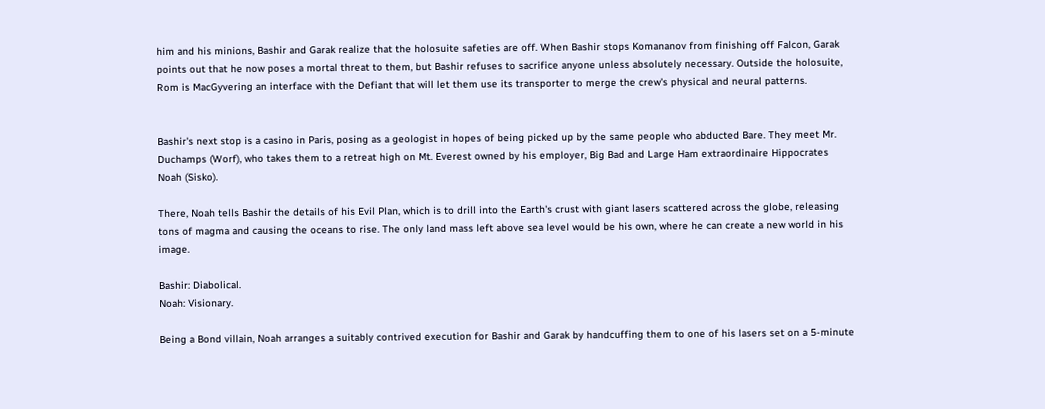him and his minions, Bashir and Garak realize that the holosuite safeties are off. When Bashir stops Komananov from finishing off Falcon, Garak points out that he now poses a mortal threat to them, but Bashir refuses to sacrifice anyone unless absolutely necessary. Outside the holosuite, Rom is MacGyvering an interface with the Defiant that will let them use its transporter to merge the crew's physical and neural patterns.


Bashir's next stop is a casino in Paris, posing as a geologist in hopes of being picked up by the same people who abducted Bare. They meet Mr. Duchamps (Worf), who takes them to a retreat high on Mt. Everest owned by his employer, Big Bad and Large Ham extraordinaire Hippocrates Noah (Sisko).

There, Noah tells Bashir the details of his Evil Plan, which is to drill into the Earth's crust with giant lasers scattered across the globe, releasing tons of magma and causing the oceans to rise. The only land mass left above sea level would be his own, where he can create a new world in his image.

Bashir: Diabolical.
Noah: Visionary.

Being a Bond villain, Noah arranges a suitably contrived execution for Bashir and Garak by handcuffing them to one of his lasers set on a 5-minute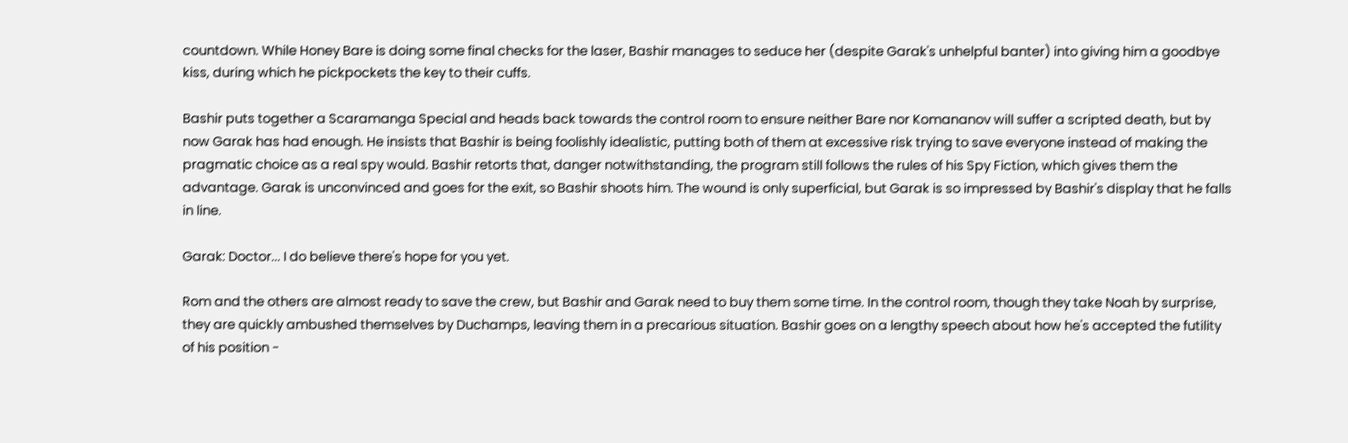countdown. While Honey Bare is doing some final checks for the laser, Bashir manages to seduce her (despite Garak's unhelpful banter) into giving him a goodbye kiss, during which he pickpockets the key to their cuffs.

Bashir puts together a Scaramanga Special and heads back towards the control room to ensure neither Bare nor Komananov will suffer a scripted death, but by now Garak has had enough. He insists that Bashir is being foolishly idealistic, putting both of them at excessive risk trying to save everyone instead of making the pragmatic choice as a real spy would. Bashir retorts that, danger notwithstanding, the program still follows the rules of his Spy Fiction, which gives them the advantage. Garak is unconvinced and goes for the exit, so Bashir shoots him. The wound is only superficial, but Garak is so impressed by Bashir's display that he falls in line.

Garak: Doctor... I do believe there's hope for you yet.

Rom and the others are almost ready to save the crew, but Bashir and Garak need to buy them some time. In the control room, though they take Noah by surprise, they are quickly ambushed themselves by Duchamps, leaving them in a precarious situation. Bashir goes on a lengthy speech about how he's accepted the futility of his position -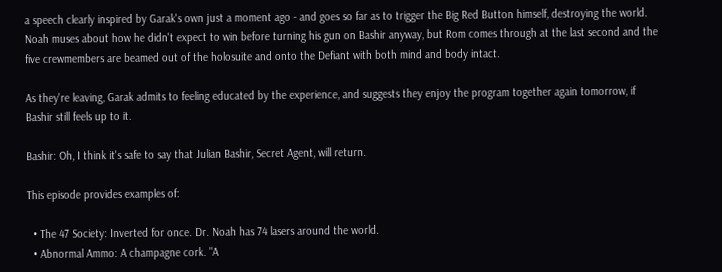a speech clearly inspired by Garak's own just a moment ago - and goes so far as to trigger the Big Red Button himself, destroying the world. Noah muses about how he didn't expect to win before turning his gun on Bashir anyway, but Rom comes through at the last second and the five crewmembers are beamed out of the holosuite and onto the Defiant with both mind and body intact.

As they're leaving, Garak admits to feeling educated by the experience, and suggests they enjoy the program together again tomorrow, if Bashir still feels up to it.

Bashir: Oh, I think it's safe to say that Julian Bashir, Secret Agent, will return.

This episode provides examples of:

  • The 47 Society: Inverted for once. Dr. Noah has 74 lasers around the world.
  • Abnormal Ammo: A champagne cork. "A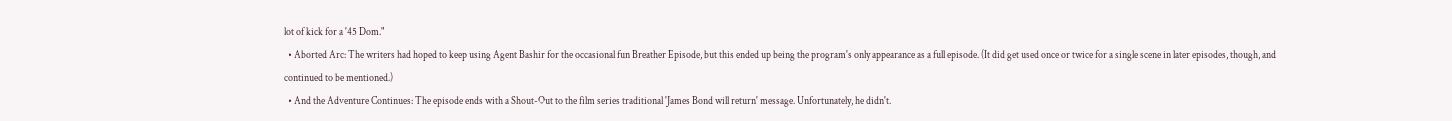lot of kick for a '45 Dom."
  • Aborted Arc: The writers had hoped to keep using Agent Bashir for the occasional fun Breather Episode, but this ended up being the program's only appearance as a full episode. (It did get used once or twice for a single scene in later episodes, though, and continued to be mentioned.)
  • And the Adventure Continues: The episode ends with a Shout-Out to the film series traditional 'James Bond will return' message. Unfortunately, he didn't.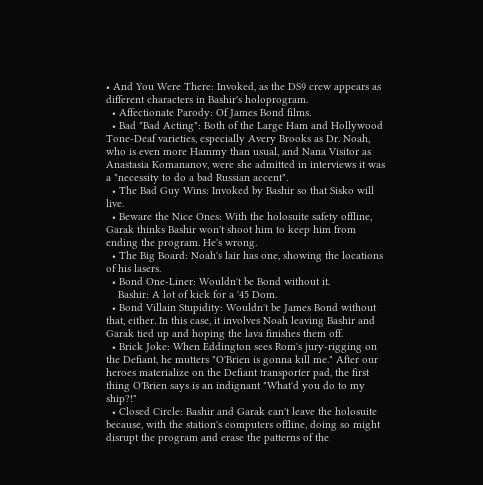• And You Were There: Invoked, as the DS9 crew appears as different characters in Bashir's holoprogram.
  • Affectionate Parody: Of James Bond films.
  • Bad "Bad Acting": Both of the Large Ham and Hollywood Tone-Deaf varieties, especially Avery Brooks as Dr. Noah, who is even more Hammy than usual, and Nana Visitor as Anastasia Komananov, were she admitted in interviews it was a "necessity to do a bad Russian accent".
  • The Bad Guy Wins: Invoked by Bashir so that Sisko will live.
  • Beware the Nice Ones: With the holosuite safety offline, Garak thinks Bashir won't shoot him to keep him from ending the program. He's wrong.
  • The Big Board: Noah's lair has one, showing the locations of his lasers.
  • Bond One-Liner: Wouldn't be Bond without it.
    Bashir: A lot of kick for a '45 Dom.
  • Bond Villain Stupidity: Wouldn't be James Bond without that, either. In this case, it involves Noah leaving Bashir and Garak tied up and hoping the lava finishes them off.
  • Brick Joke: When Eddington sees Rom's jury-rigging on the Defiant, he mutters "O'Brien is gonna kill me." After our heroes materialize on the Defiant transporter pad, the first thing O'Brien says is an indignant "What'd you do to my ship?!"
  • Closed Circle: Bashir and Garak can't leave the holosuite because, with the station's computers offline, doing so might disrupt the program and erase the patterns of the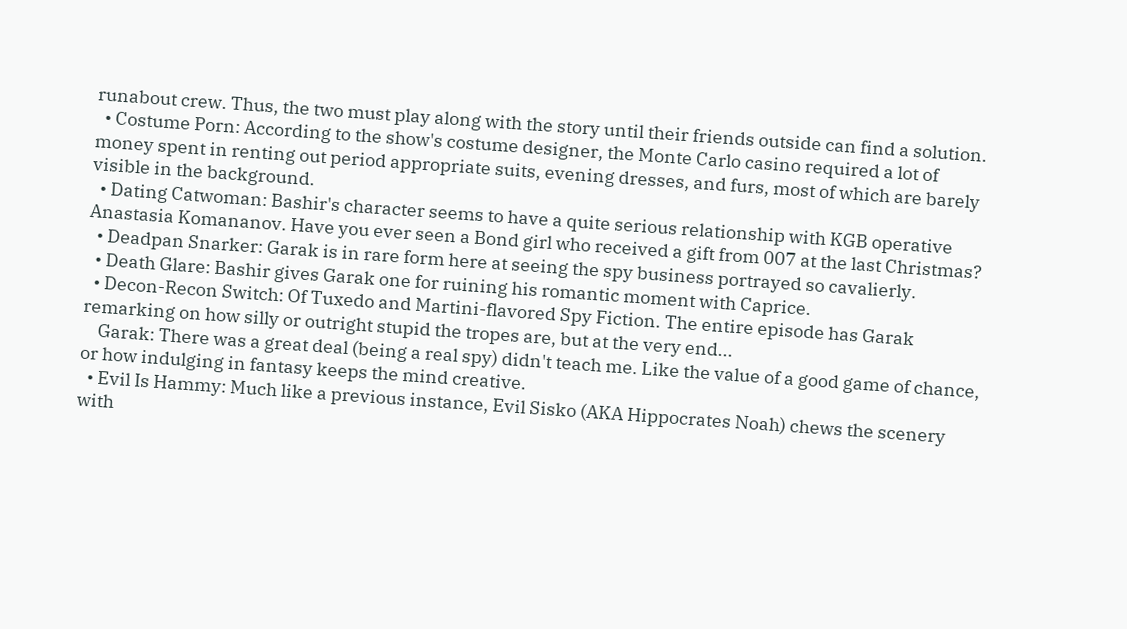runabout crew. Thus, the two must play along with the story until their friends outside can find a solution.
  • Costume Porn: According to the show's costume designer, the Monte Carlo casino required a lot of money spent in renting out period appropriate suits, evening dresses, and furs, most of which are barely visible in the background.
  • Dating Catwoman: Bashir's character seems to have a quite serious relationship with KGB operative Anastasia Komananov. Have you ever seen a Bond girl who received a gift from 007 at the last Christmas?
  • Deadpan Snarker: Garak is in rare form here at seeing the spy business portrayed so cavalierly.
  • Death Glare: Bashir gives Garak one for ruining his romantic moment with Caprice.
  • Decon-Recon Switch: Of Tuxedo and Martini-flavored Spy Fiction. The entire episode has Garak remarking on how silly or outright stupid the tropes are, but at the very end...
    Garak: There was a great deal (being a real spy) didn't teach me. Like the value of a good game of chance, or how indulging in fantasy keeps the mind creative.
  • Evil Is Hammy: Much like a previous instance, Evil Sisko (AKA Hippocrates Noah) chews the scenery with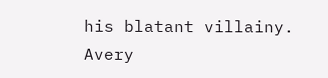his blatant villainy. Avery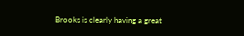Brooks is clearly having a great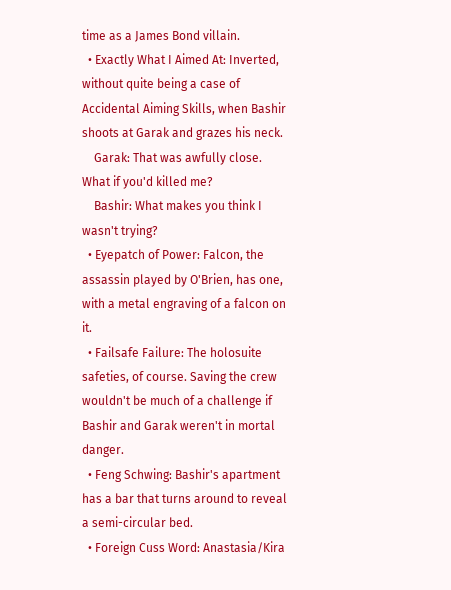time as a James Bond villain.
  • Exactly What I Aimed At: Inverted, without quite being a case of Accidental Aiming Skills, when Bashir shoots at Garak and grazes his neck.
    Garak: That was awfully close. What if you'd killed me?
    Bashir: What makes you think I wasn't trying?
  • Eyepatch of Power: Falcon, the assassin played by O'Brien, has one, with a metal engraving of a falcon on it.
  • Failsafe Failure: The holosuite safeties, of course. Saving the crew wouldn't be much of a challenge if Bashir and Garak weren't in mortal danger.
  • Feng Schwing: Bashir's apartment has a bar that turns around to reveal a semi-circular bed.
  • Foreign Cuss Word: Anastasia/Kira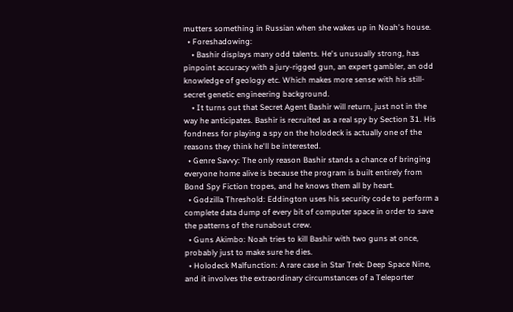mutters something in Russian when she wakes up in Noah's house.
  • Foreshadowing:
    • Bashir displays many odd talents. He's unusually strong, has pinpoint accuracy with a jury-rigged gun, an expert gambler, an odd knowledge of geology etc. Which makes more sense with his still-secret genetic engineering background.
    • It turns out that Secret Agent Bashir will return, just not in the way he anticipates. Bashir is recruited as a real spy by Section 31. His fondness for playing a spy on the holodeck is actually one of the reasons they think he'll be interested.
  • Genre Savvy: The only reason Bashir stands a chance of bringing everyone home alive is because the program is built entirely from Bond Spy Fiction tropes, and he knows them all by heart.
  • Godzilla Threshold: Eddington uses his security code to perform a complete data dump of every bit of computer space in order to save the patterns of the runabout crew.
  • Guns Akimbo: Noah tries to kill Bashir with two guns at once, probably just to make sure he dies.
  • Holodeck Malfunction: A rare case in Star Trek: Deep Space Nine, and it involves the extraordinary circumstances of a Teleporter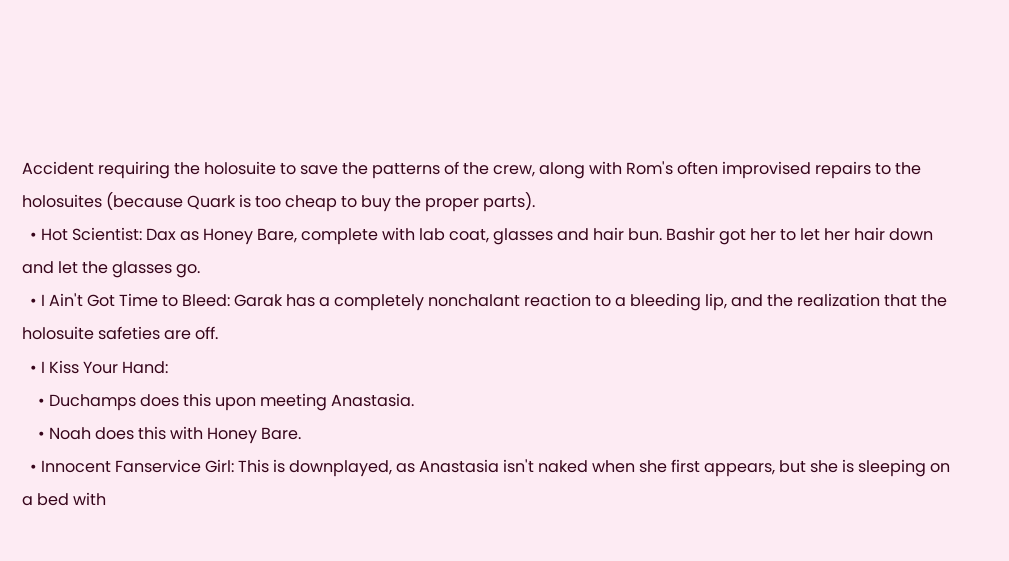Accident requiring the holosuite to save the patterns of the crew, along with Rom's often improvised repairs to the holosuites (because Quark is too cheap to buy the proper parts).
  • Hot Scientist: Dax as Honey Bare, complete with lab coat, glasses and hair bun. Bashir got her to let her hair down and let the glasses go.
  • I Ain't Got Time to Bleed: Garak has a completely nonchalant reaction to a bleeding lip, and the realization that the holosuite safeties are off.
  • I Kiss Your Hand:
    • Duchamps does this upon meeting Anastasia.
    • Noah does this with Honey Bare.
  • Innocent Fanservice Girl: This is downplayed, as Anastasia isn't naked when she first appears, but she is sleeping on a bed with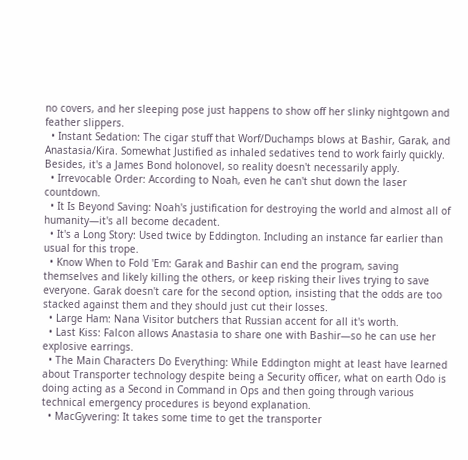no covers, and her sleeping pose just happens to show off her slinky nightgown and feather slippers.
  • Instant Sedation: The cigar stuff that Worf/Duchamps blows at Bashir, Garak, and Anastasia/Kira. Somewhat Justified as inhaled sedatives tend to work fairly quickly. Besides, it's a James Bond holonovel, so reality doesn't necessarily apply.
  • Irrevocable Order: According to Noah, even he can't shut down the laser countdown.
  • It Is Beyond Saving: Noah's justification for destroying the world and almost all of humanity—it's all become decadent.
  • It's a Long Story: Used twice by Eddington. Including an instance far earlier than usual for this trope.
  • Know When to Fold 'Em: Garak and Bashir can end the program, saving themselves and likely killing the others, or keep risking their lives trying to save everyone. Garak doesn't care for the second option, insisting that the odds are too stacked against them and they should just cut their losses.
  • Large Ham: Nana Visitor butchers that Russian accent for all it's worth.
  • Last Kiss: Falcon allows Anastasia to share one with Bashir—so he can use her explosive earrings.
  • The Main Characters Do Everything: While Eddington might at least have learned about Transporter technology despite being a Security officer, what on earth Odo is doing acting as a Second in Command in Ops and then going through various technical emergency procedures is beyond explanation.
  • MacGyvering: It takes some time to get the transporter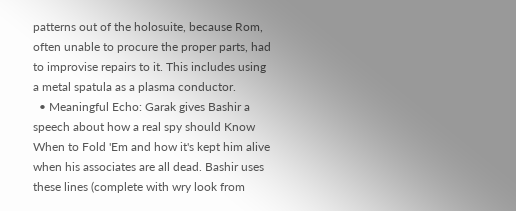patterns out of the holosuite, because Rom, often unable to procure the proper parts, had to improvise repairs to it. This includes using a metal spatula as a plasma conductor.
  • Meaningful Echo: Garak gives Bashir a speech about how a real spy should Know When to Fold 'Em and how it's kept him alive when his associates are all dead. Bashir uses these lines (complete with wry look from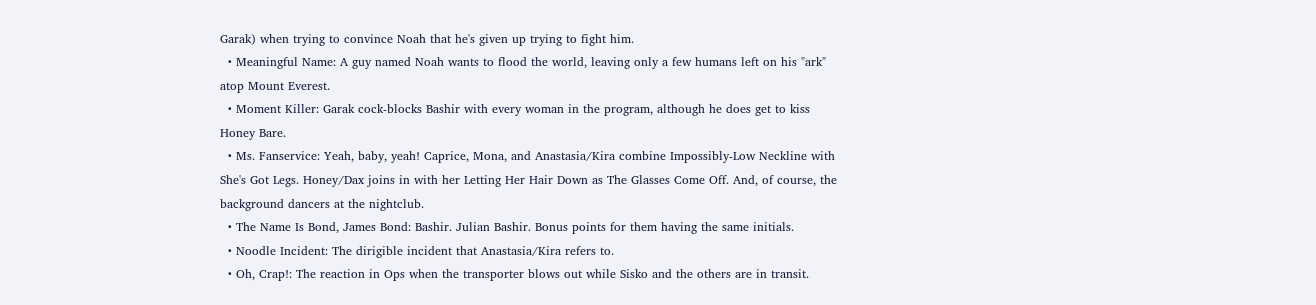Garak) when trying to convince Noah that he's given up trying to fight him.
  • Meaningful Name: A guy named Noah wants to flood the world, leaving only a few humans left on his "ark" atop Mount Everest.
  • Moment Killer: Garak cock-blocks Bashir with every woman in the program, although he does get to kiss Honey Bare.
  • Ms. Fanservice: Yeah, baby, yeah! Caprice, Mona, and Anastasia/Kira combine Impossibly-Low Neckline with She's Got Legs. Honey/Dax joins in with her Letting Her Hair Down as The Glasses Come Off. And, of course, the background dancers at the nightclub.
  • The Name Is Bond, James Bond: Bashir. Julian Bashir. Bonus points for them having the same initials.
  • Noodle Incident: The dirigible incident that Anastasia/Kira refers to.
  • Oh, Crap!: The reaction in Ops when the transporter blows out while Sisko and the others are in transit.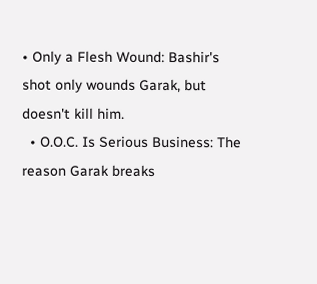• Only a Flesh Wound: Bashir's shot only wounds Garak, but doesn't kill him.
  • O.O.C. Is Serious Business: The reason Garak breaks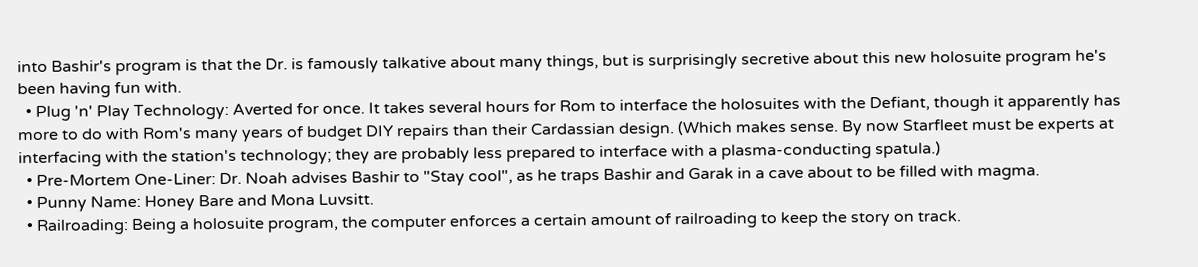into Bashir's program is that the Dr. is famously talkative about many things, but is surprisingly secretive about this new holosuite program he's been having fun with.
  • Plug 'n' Play Technology: Averted for once. It takes several hours for Rom to interface the holosuites with the Defiant, though it apparently has more to do with Rom's many years of budget DIY repairs than their Cardassian design. (Which makes sense. By now Starfleet must be experts at interfacing with the station's technology; they are probably less prepared to interface with a plasma-conducting spatula.)
  • Pre-Mortem One-Liner: Dr. Noah advises Bashir to "Stay cool", as he traps Bashir and Garak in a cave about to be filled with magma.
  • Punny Name: Honey Bare and Mona Luvsitt.
  • Railroading: Being a holosuite program, the computer enforces a certain amount of railroading to keep the story on track.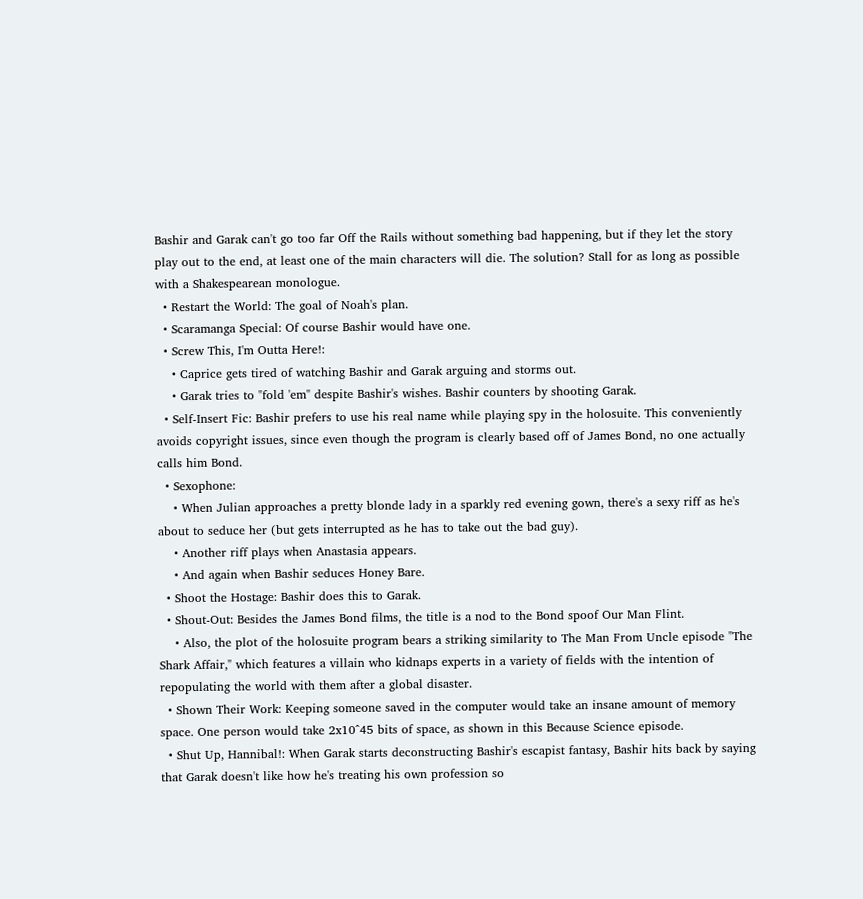Bashir and Garak can't go too far Off the Rails without something bad happening, but if they let the story play out to the end, at least one of the main characters will die. The solution? Stall for as long as possible with a Shakespearean monologue.
  • Restart the World: The goal of Noah's plan.
  • Scaramanga Special: Of course Bashir would have one.
  • Screw This, I'm Outta Here!:
    • Caprice gets tired of watching Bashir and Garak arguing and storms out.
    • Garak tries to "fold 'em" despite Bashir's wishes. Bashir counters by shooting Garak.
  • Self-Insert Fic: Bashir prefers to use his real name while playing spy in the holosuite. This conveniently avoids copyright issues, since even though the program is clearly based off of James Bond, no one actually calls him Bond.
  • Sexophone:
    • When Julian approaches a pretty blonde lady in a sparkly red evening gown, there's a sexy riff as he's about to seduce her (but gets interrupted as he has to take out the bad guy).
    • Another riff plays when Anastasia appears.
    • And again when Bashir seduces Honey Bare.
  • Shoot the Hostage: Bashir does this to Garak.
  • Shout-Out: Besides the James Bond films, the title is a nod to the Bond spoof Our Man Flint.
    • Also, the plot of the holosuite program bears a striking similarity to The Man From Uncle episode "The Shark Affair," which features a villain who kidnaps experts in a variety of fields with the intention of repopulating the world with them after a global disaster.
  • Shown Their Work: Keeping someone saved in the computer would take an insane amount of memory space. One person would take 2x10^45 bits of space, as shown in this Because Science episode.
  • Shut Up, Hannibal!: When Garak starts deconstructing Bashir's escapist fantasy, Bashir hits back by saying that Garak doesn't like how he's treating his own profession so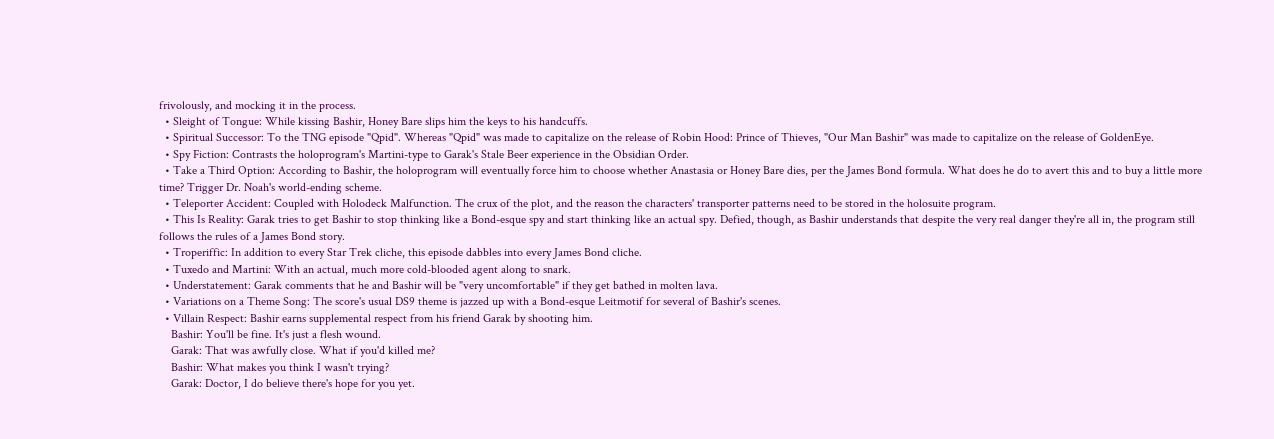frivolously, and mocking it in the process.
  • Sleight of Tongue: While kissing Bashir, Honey Bare slips him the keys to his handcuffs.
  • Spiritual Successor: To the TNG episode "Qpid". Whereas "Qpid" was made to capitalize on the release of Robin Hood: Prince of Thieves, "Our Man Bashir" was made to capitalize on the release of GoldenEye.
  • Spy Fiction: Contrasts the holoprogram's Martini-type to Garak's Stale Beer experience in the Obsidian Order.
  • Take a Third Option: According to Bashir, the holoprogram will eventually force him to choose whether Anastasia or Honey Bare dies, per the James Bond formula. What does he do to avert this and to buy a little more time? Trigger Dr. Noah's world-ending scheme.
  • Teleporter Accident: Coupled with Holodeck Malfunction. The crux of the plot, and the reason the characters' transporter patterns need to be stored in the holosuite program.
  • This Is Reality: Garak tries to get Bashir to stop thinking like a Bond-esque spy and start thinking like an actual spy. Defied, though, as Bashir understands that despite the very real danger they're all in, the program still follows the rules of a James Bond story.
  • Troperiffic: In addition to every Star Trek cliche, this episode dabbles into every James Bond cliche.
  • Tuxedo and Martini: With an actual, much more cold-blooded agent along to snark.
  • Understatement: Garak comments that he and Bashir will be "very uncomfortable" if they get bathed in molten lava.
  • Variations on a Theme Song: The score's usual DS9 theme is jazzed up with a Bond-esque Leitmotif for several of Bashir's scenes.
  • Villain Respect: Bashir earns supplemental respect from his friend Garak by shooting him.
    Bashir: You'll be fine. It's just a flesh wound.
    Garak: That was awfully close. What if you'd killed me?
    Bashir: What makes you think I wasn't trying?
    Garak: Doctor, I do believe there's hope for you yet.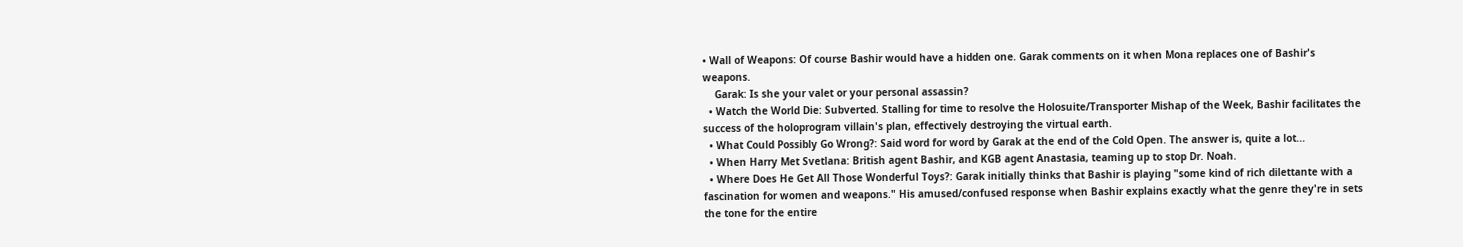• Wall of Weapons: Of course Bashir would have a hidden one. Garak comments on it when Mona replaces one of Bashir's weapons.
    Garak: Is she your valet or your personal assassin?
  • Watch the World Die: Subverted. Stalling for time to resolve the Holosuite/Transporter Mishap of the Week, Bashir facilitates the success of the holoprogram villain's plan, effectively destroying the virtual earth.
  • What Could Possibly Go Wrong?: Said word for word by Garak at the end of the Cold Open. The answer is, quite a lot...
  • When Harry Met Svetlana: British agent Bashir, and KGB agent Anastasia, teaming up to stop Dr. Noah.
  • Where Does He Get All Those Wonderful Toys?: Garak initially thinks that Bashir is playing "some kind of rich dilettante with a fascination for women and weapons." His amused/confused response when Bashir explains exactly what the genre they're in sets the tone for the entire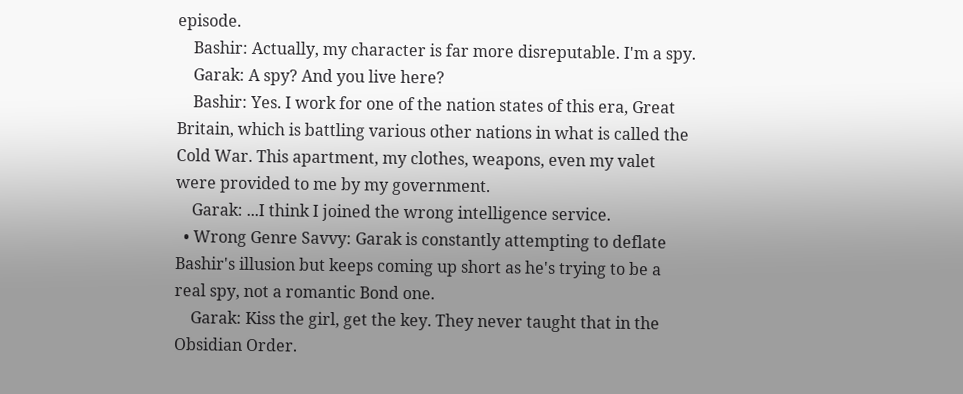episode.
    Bashir: Actually, my character is far more disreputable. I'm a spy.
    Garak: A spy? And you live here?
    Bashir: Yes. I work for one of the nation states of this era, Great Britain, which is battling various other nations in what is called the Cold War. This apartment, my clothes, weapons, even my valet were provided to me by my government.
    Garak: ...I think I joined the wrong intelligence service.
  • Wrong Genre Savvy: Garak is constantly attempting to deflate Bashir's illusion but keeps coming up short as he's trying to be a real spy, not a romantic Bond one.
    Garak: Kiss the girl, get the key. They never taught that in the Obsidian Order.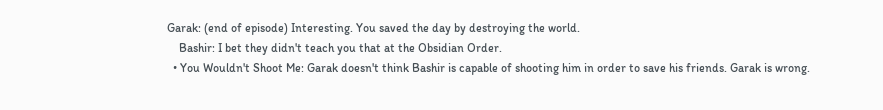Garak: (end of episode) Interesting. You saved the day by destroying the world.
    Bashir: I bet they didn't teach you that at the Obsidian Order.
  • You Wouldn't Shoot Me: Garak doesn't think Bashir is capable of shooting him in order to save his friends. Garak is wrong.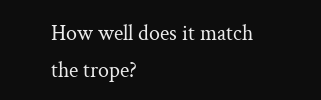How well does it match the trope?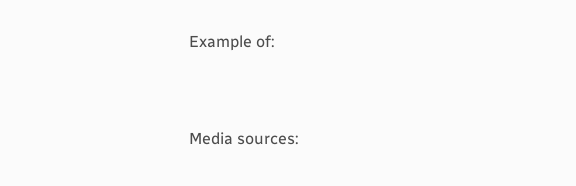Example of:


Media sources: